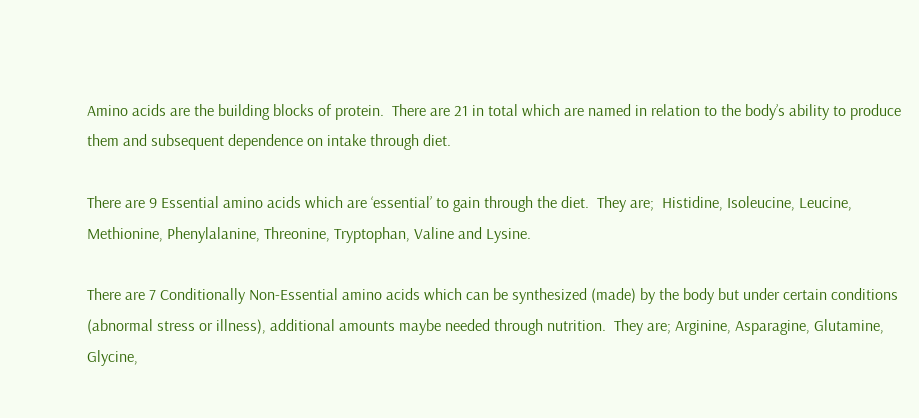Amino acids are the building blocks of protein.  There are 21 in total which are named in relation to the body’s ability to produce them and subsequent dependence on intake through diet.

There are 9 Essential amino acids which are ‘essential’ to gain through the diet.  They are;  Histidine, Isoleucine, Leucine, Methionine, Phenylalanine, Threonine, Tryptophan, Valine and Lysine.

There are 7 Conditionally Non-Essential amino acids which can be synthesized (made) by the body but under certain conditions (abnormal stress or illness), additional amounts maybe needed through nutrition.  They are; Arginine, Asparagine, Glutamine, Glycine,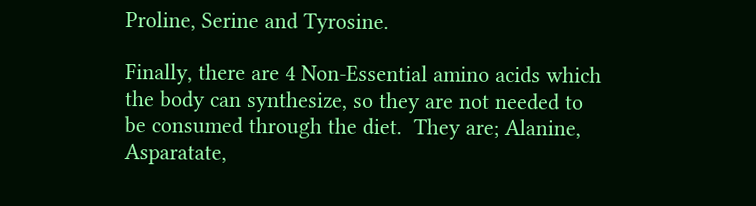Proline, Serine and Tyrosine.

Finally, there are 4 Non-Essential amino acids which the body can synthesize, so they are not needed to be consumed through the diet.  They are; Alanine, Asparatate,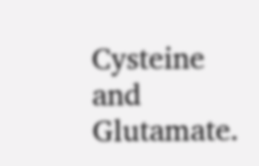Cysteine and Glutamate.